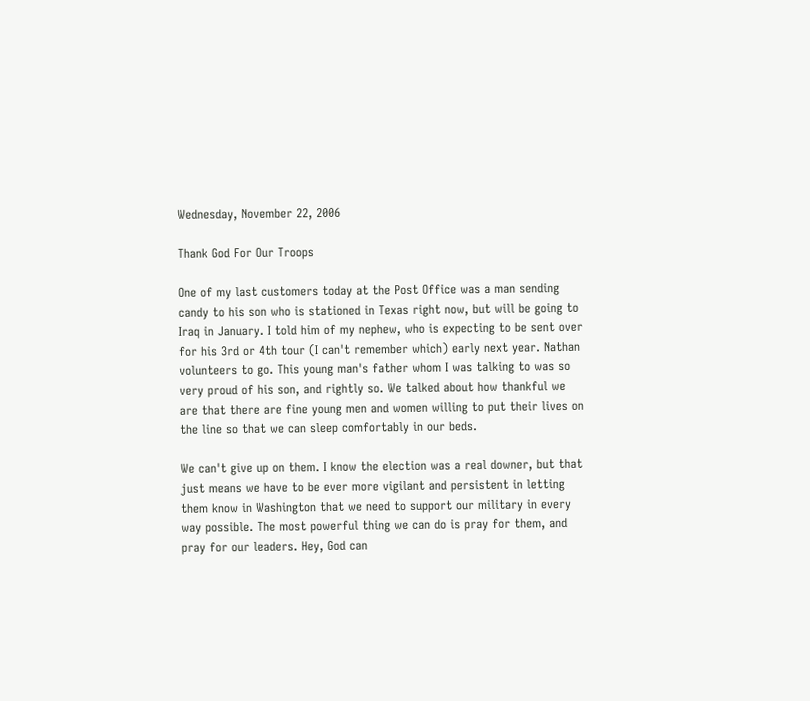Wednesday, November 22, 2006

Thank God For Our Troops

One of my last customers today at the Post Office was a man sending candy to his son who is stationed in Texas right now, but will be going to Iraq in January. I told him of my nephew, who is expecting to be sent over for his 3rd or 4th tour (I can't remember which) early next year. Nathan volunteers to go. This young man's father whom I was talking to was so very proud of his son, and rightly so. We talked about how thankful we are that there are fine young men and women willing to put their lives on the line so that we can sleep comfortably in our beds.

We can't give up on them. I know the election was a real downer, but that just means we have to be ever more vigilant and persistent in letting them know in Washington that we need to support our military in every way possible. The most powerful thing we can do is pray for them, and pray for our leaders. Hey, God can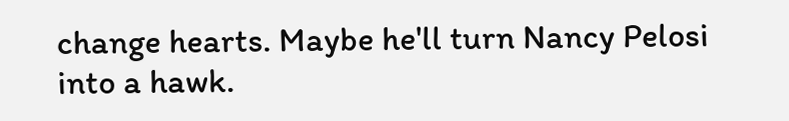change hearts. Maybe he'll turn Nancy Pelosi into a hawk.